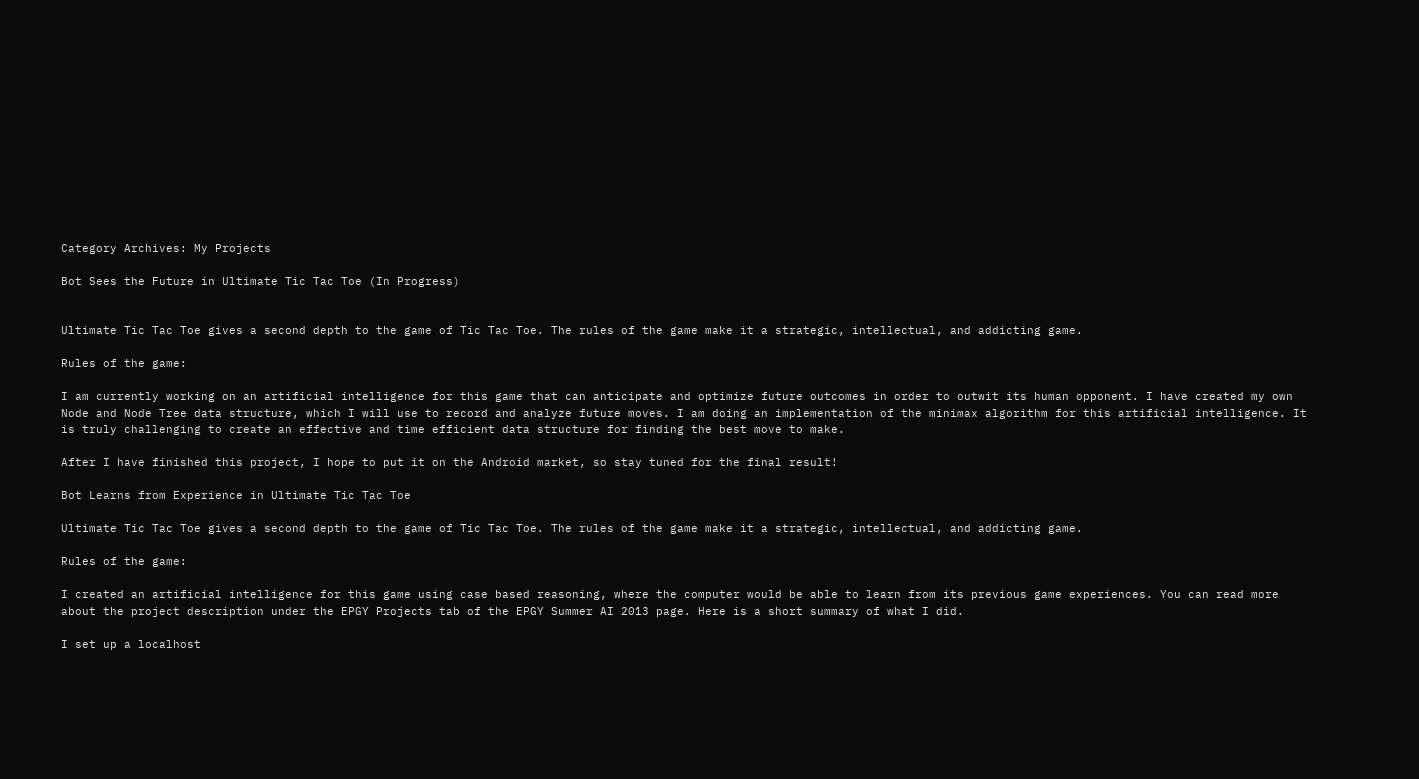Category Archives: My Projects

Bot Sees the Future in Ultimate Tic Tac Toe (In Progress)


Ultimate Tic Tac Toe gives a second depth to the game of Tic Tac Toe. The rules of the game make it a strategic, intellectual, and addicting game.

Rules of the game:

I am currently working on an artificial intelligence for this game that can anticipate and optimize future outcomes in order to outwit its human opponent. I have created my own Node and Node Tree data structure, which I will use to record and analyze future moves. I am doing an implementation of the minimax algorithm for this artificial intelligence. It is truly challenging to create an effective and time efficient data structure for finding the best move to make.

After I have finished this project, I hope to put it on the Android market, so stay tuned for the final result!

Bot Learns from Experience in Ultimate Tic Tac Toe

Ultimate Tic Tac Toe gives a second depth to the game of Tic Tac Toe. The rules of the game make it a strategic, intellectual, and addicting game.

Rules of the game:

I created an artificial intelligence for this game using case based reasoning, where the computer would be able to learn from its previous game experiences. You can read more about the project description under the EPGY Projects tab of the EPGY Summer AI 2013 page. Here is a short summary of what I did.

I set up a localhost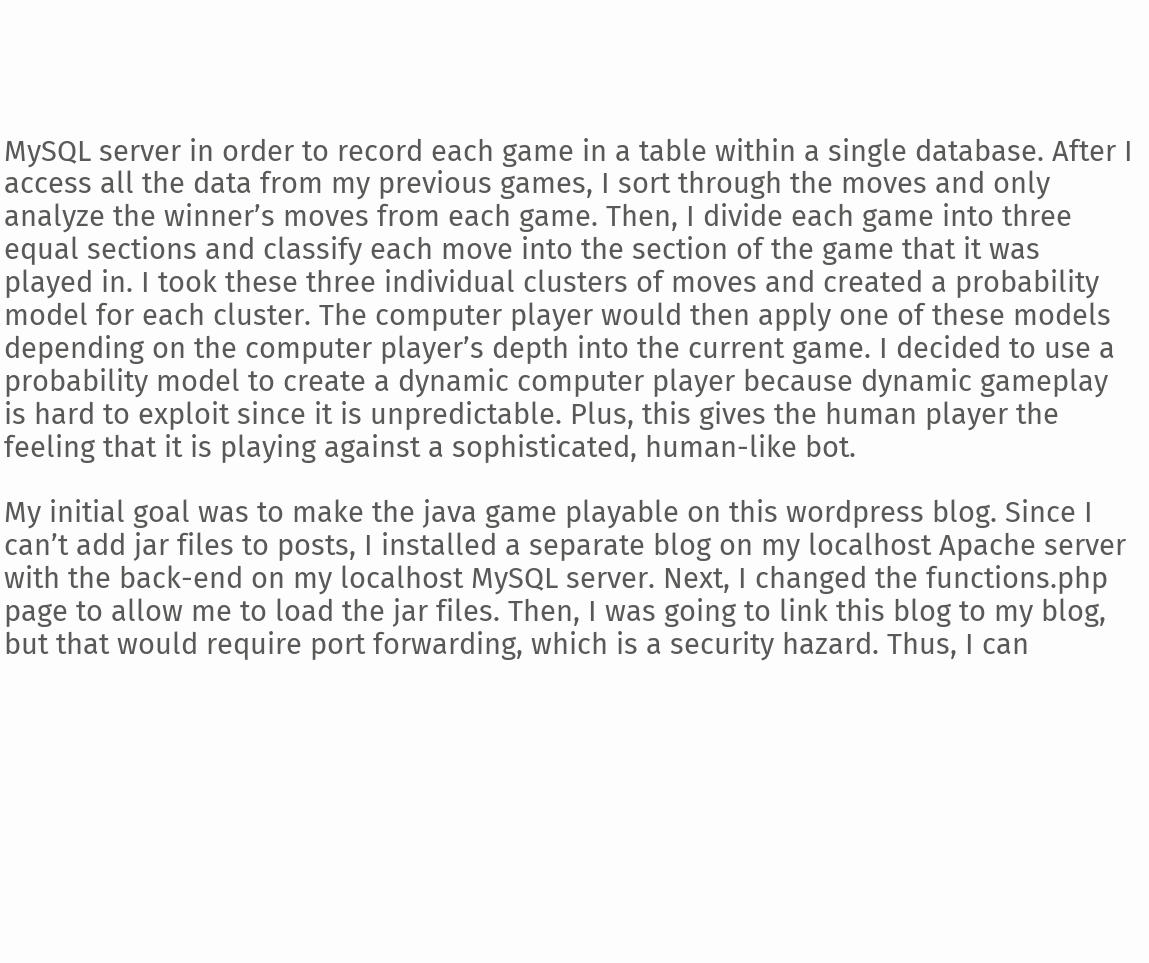MySQL server in order to record each game in a table within a single database. After I access all the data from my previous games, I sort through the moves and only analyze the winner’s moves from each game. Then, I divide each game into three equal sections and classify each move into the section of the game that it was played in. I took these three individual clusters of moves and created a probability model for each cluster. The computer player would then apply one of these models depending on the computer player’s depth into the current game. I decided to use a probability model to create a dynamic computer player because dynamic gameplay is hard to exploit since it is unpredictable. Plus, this gives the human player the feeling that it is playing against a sophisticated, human-like bot.

My initial goal was to make the java game playable on this wordpress blog. Since I can’t add jar files to posts, I installed a separate blog on my localhost Apache server with the back-end on my localhost MySQL server. Next, I changed the functions.php page to allow me to load the jar files. Then, I was going to link this blog to my blog, but that would require port forwarding, which is a security hazard. Thus, I can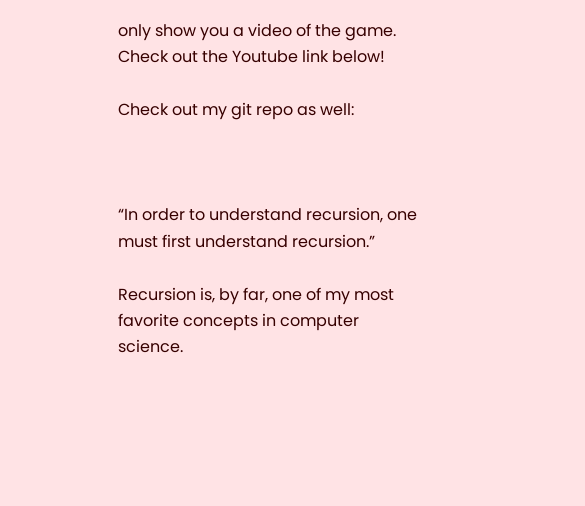only show you a video of the game. Check out the Youtube link below!

Check out my git repo as well:



“In order to understand recursion, one must first understand recursion.”

Recursion is, by far, one of my most favorite concepts in computer science.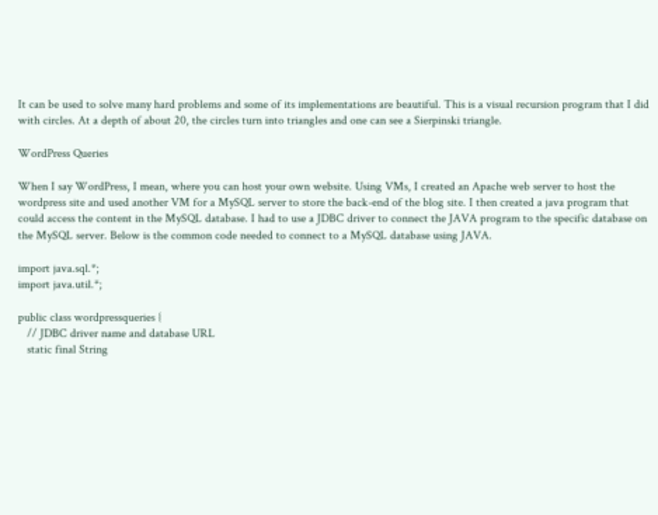It can be used to solve many hard problems and some of its implementations are beautiful. This is a visual recursion program that I did with circles. At a depth of about 20, the circles turn into triangles and one can see a Sierpinski triangle.

WordPress Queries

When I say WordPress, I mean, where you can host your own website. Using VMs, I created an Apache web server to host the wordpress site and used another VM for a MySQL server to store the back-end of the blog site. I then created a java program that could access the content in the MySQL database. I had to use a JDBC driver to connect the JAVA program to the specific database on the MySQL server. Below is the common code needed to connect to a MySQL database using JAVA.

import java.sql.*;
import java.util.*;

public class wordpressqueries {
   // JDBC driver name and database URL
   static final String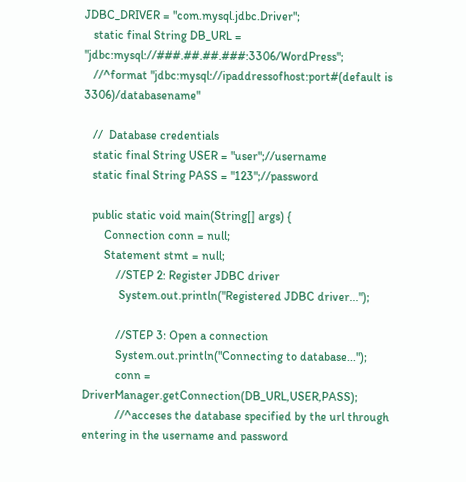JDBC_DRIVER = "com.mysql.jdbc.Driver";
   static final String DB_URL = "jdbc:mysql://###.##.##.###:3306/WordPress";
   //^format "jdbc:mysql://ipaddressofhost:port#(default is 3306)/databasename"

   //  Database credentials
   static final String USER = "user";//username
   static final String PASS = "123";//password

   public static void main(String[] args) {
       Connection conn = null;
       Statement stmt = null;
           //STEP 2: Register JDBC driver
            System.out.println("Registered JDBC driver...");

           //STEP 3: Open a connection
           System.out.println("Connecting to database...");
           conn = DriverManager.getConnection(DB_URL,USER,PASS);
           //^acceses the database specified by the url through entering in the username and password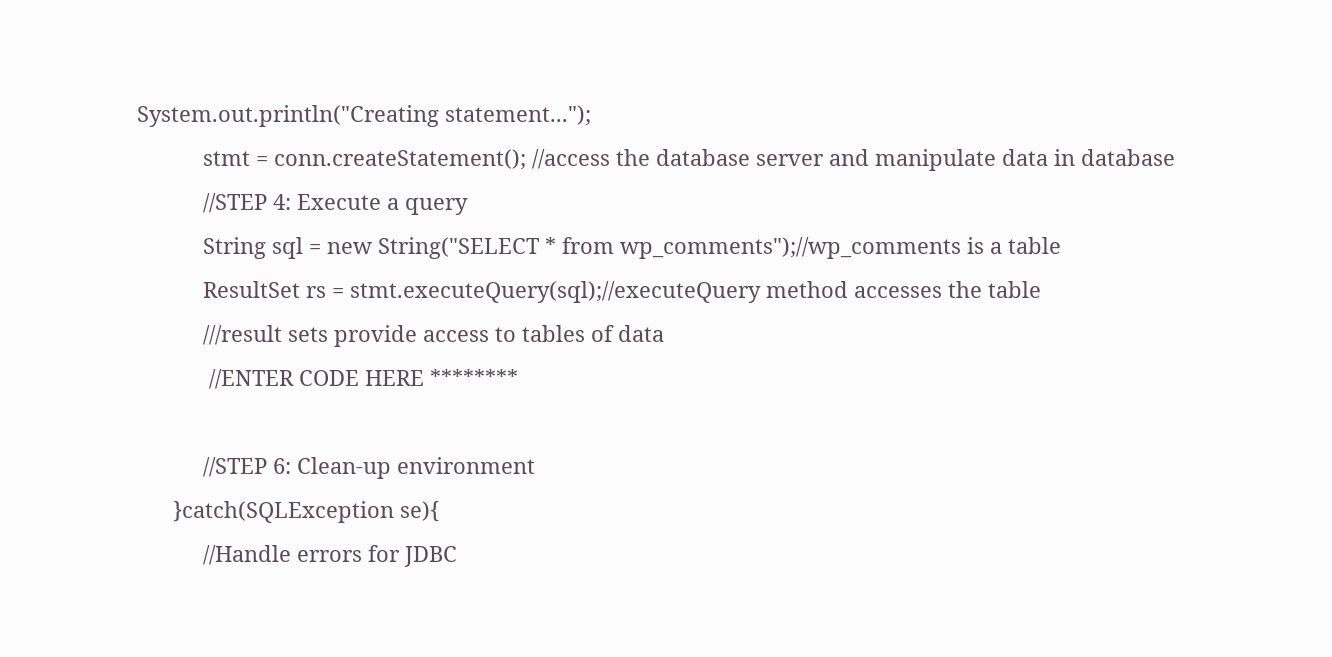System.out.println("Creating statement...");
           stmt = conn.createStatement(); //access the database server and manipulate data in database
           //STEP 4: Execute a query
           String sql = new String("SELECT * from wp_comments");//wp_comments is a table
           ResultSet rs = stmt.executeQuery(sql);//executeQuery method accesses the table
           ///result sets provide access to tables of data
            //ENTER CODE HERE ********

           //STEP 6: Clean-up environment
      }catch(SQLException se){
           //Handle errors for JDBC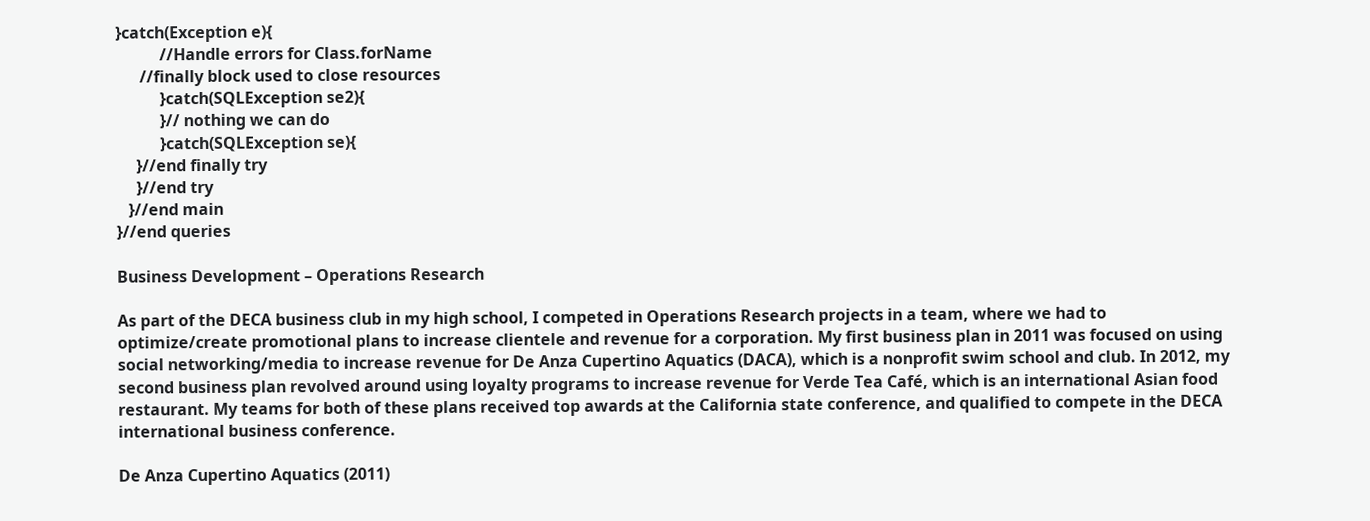}catch(Exception e){
           //Handle errors for Class.forName
      //finally block used to close resources
           }catch(SQLException se2){
           }// nothing we can do
           }catch(SQLException se){
     }//end finally try
     }//end try
   }//end main
}//end queries

Business Development – Operations Research

As part of the DECA business club in my high school, I competed in Operations Research projects in a team, where we had to optimize/create promotional plans to increase clientele and revenue for a corporation. My first business plan in 2011 was focused on using social networking/media to increase revenue for De Anza Cupertino Aquatics (DACA), which is a nonprofit swim school and club. In 2012, my second business plan revolved around using loyalty programs to increase revenue for Verde Tea Café, which is an international Asian food restaurant. My teams for both of these plans received top awards at the California state conference, and qualified to compete in the DECA international business conference.

De Anza Cupertino Aquatics (2011)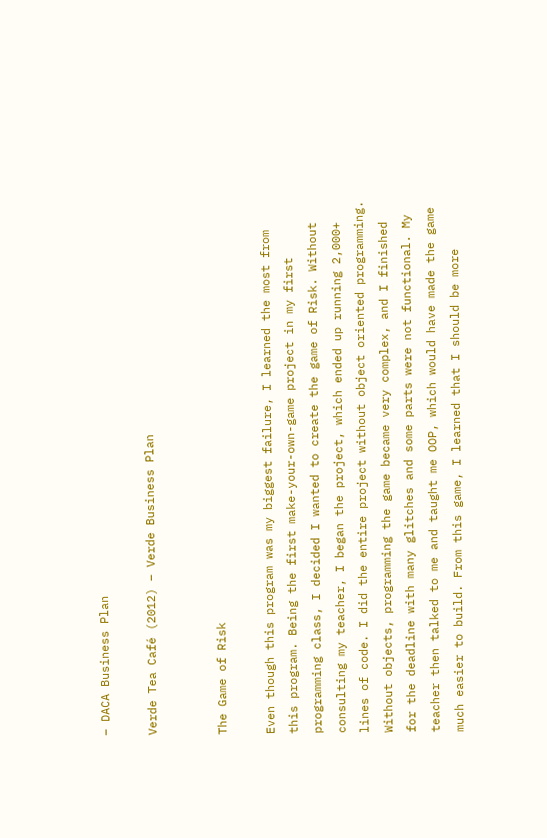– DACA Business Plan

Verde Tea Café (2012) – Verde Business Plan


The Game of Risk

Even though this program was my biggest failure, I learned the most from this program. Being the first make-your-own-game project in my first programming class, I decided I wanted to create the game of Risk. Without consulting my teacher, I began the project, which ended up running 2,000+ lines of code. I did the entire project without object oriented programming. Without objects, programming the game became very complex, and I finished for the deadline with many glitches and some parts were not functional. My teacher then talked to me and taught me OOP, which would have made the game much easier to build. From this game, I learned that I should be more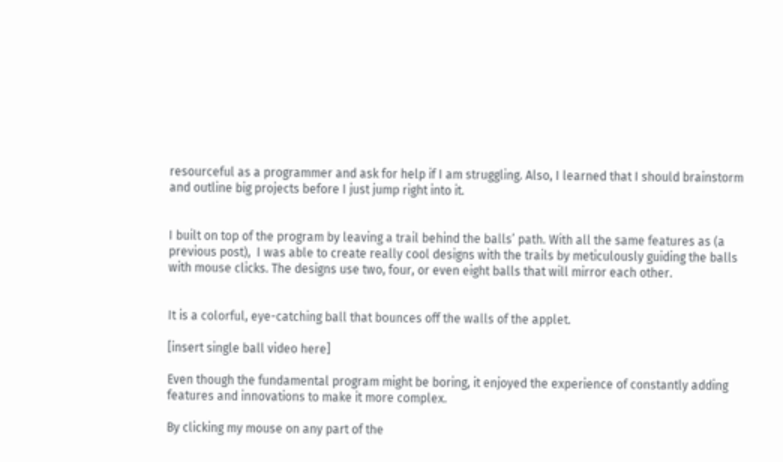resourceful as a programmer and ask for help if I am struggling. Also, I learned that I should brainstorm and outline big projects before I just jump right into it.


I built on top of the program by leaving a trail behind the balls’ path. With all the same features as (a previous post),  I was able to create really cool designs with the trails by meticulously guiding the balls with mouse clicks. The designs use two, four, or even eight balls that will mirror each other.


It is a colorful, eye-catching ball that bounces off the walls of the applet.

[insert single ball video here]

Even though the fundamental program might be boring, it enjoyed the experience of constantly adding features and innovations to make it more complex.

By clicking my mouse on any part of the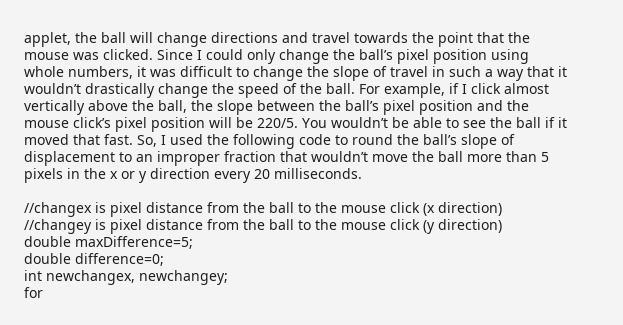applet, the ball will change directions and travel towards the point that the mouse was clicked. Since I could only change the ball’s pixel position using whole numbers, it was difficult to change the slope of travel in such a way that it wouldn’t drastically change the speed of the ball. For example, if I click almost vertically above the ball, the slope between the ball’s pixel position and the mouse click’s pixel position will be 220/5. You wouldn’t be able to see the ball if it moved that fast. So, I used the following code to round the ball’s slope of displacement to an improper fraction that wouldn’t move the ball more than 5 pixels in the x or y direction every 20 milliseconds.

//changex is pixel distance from the ball to the mouse click (x direction)
//changey is pixel distance from the ball to the mouse click (y direction)
double maxDifference=5;
double difference=0;
int newchangex, newchangey;
for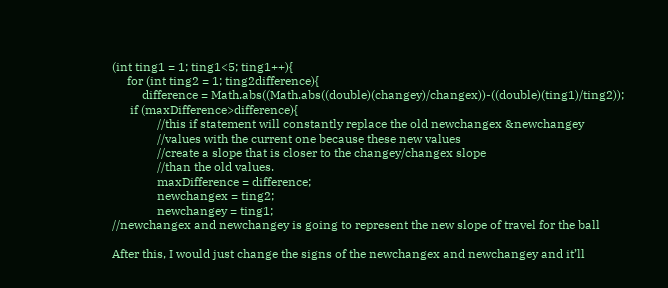(int ting1 = 1; ting1<5; ting1++){
     for (int ting2 = 1; ting2difference){
          difference = Math.abs((Math.abs((double)(changey)/changex))-((double)(ting1)/ting2));
      if (maxDifference>difference){
               //this if statement will constantly replace the old newchangex &newchangey
               //values with the current one because these new values
               //create a slope that is closer to the changey/changex slope
               //than the old values.
               maxDifference = difference;
               newchangex = ting2;
               newchangey = ting1;
//newchangex and newchangey is going to represent the new slope of travel for the ball

After this, I would just change the signs of the newchangex and newchangey and it’ll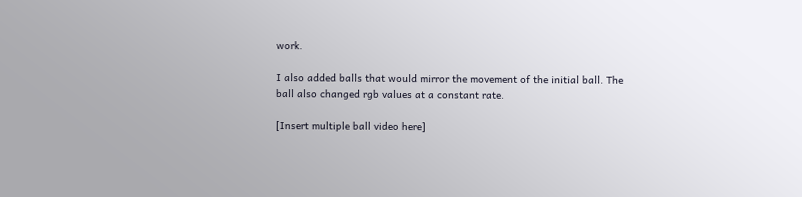work.

I also added balls that would mirror the movement of the initial ball. The ball also changed rgb values at a constant rate.

[Insert multiple ball video here]